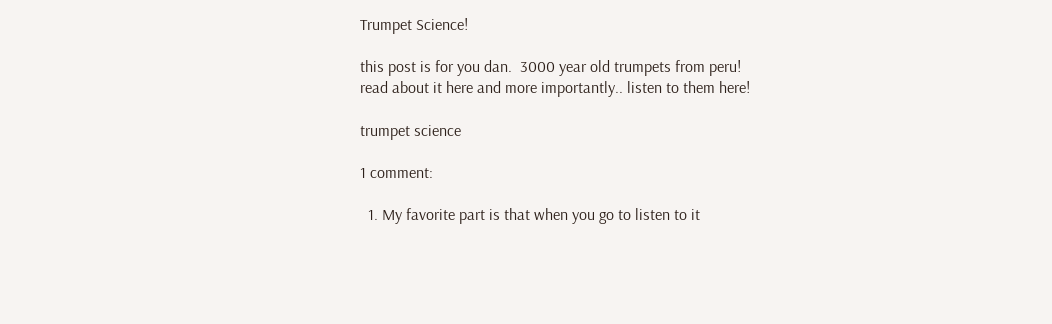Trumpet Science!

this post is for you dan.  3000 year old trumpets from peru!
read about it here and more importantly.. listen to them here!

trumpet science

1 comment:

  1. My favorite part is that when you go to listen to it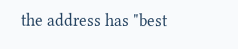the address has "best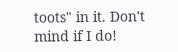toots" in it. Don't mind if I do!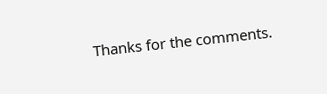Thanks for the comments.